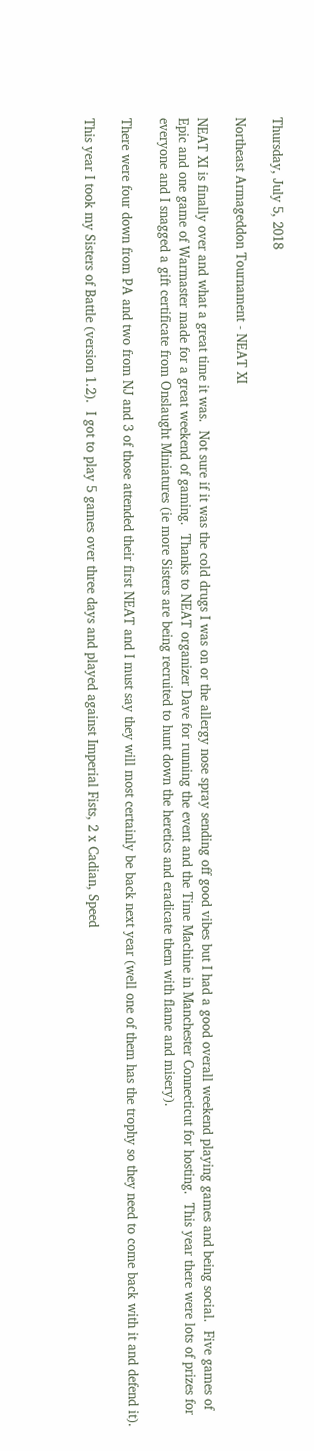Thursday, July 5, 2018

Northeast Armageddon Tournament - NEAT XI

NEAT XI is finally over and what a great time it was.  Not sure if it was the cold drugs I was on or the allergy nose spray sending off good vibes but I had a good overall weekend playing games and being social.  Five games of Epic and one game of Warmaster made for a great weekend of gaming.  Thanks to NEAT organizer Dave for running the event and the Time Machine in Manchester Connecticut for hosting.  This year there were lots of prizes for everyone and I snagged a gift certificate from Onslaught Miniatures (ie more Sisters are being recruited to hunt down the heretics and eradicate them with flame and misery).

There were four down from PA and two from NJ and 3 of those attended their first NEAT and I must say they will most certainly be back next year (well one of them has the trophy so they need to come back with it and defend it).

This year I took my Sisters of Battle (version 1.2).  I got to play 5 games over three days and played against Imperial Fists, 2 x Cadian, Speed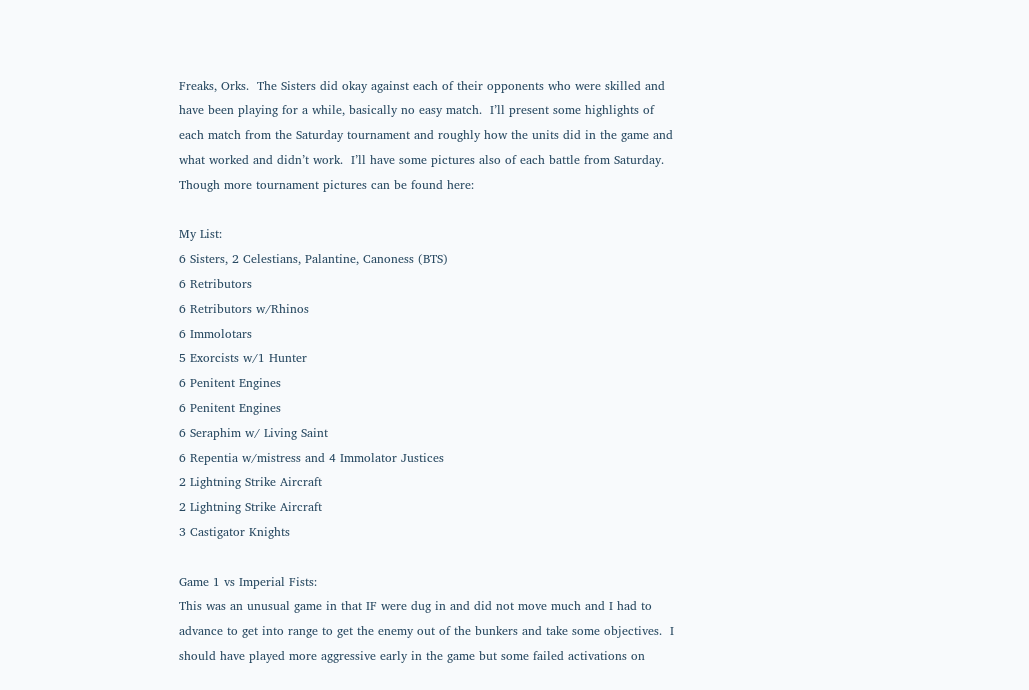Freaks, Orks.  The Sisters did okay against each of their opponents who were skilled and have been playing for a while, basically no easy match.  I’ll present some highlights of each match from the Saturday tournament and roughly how the units did in the game and what worked and didn’t work.  I’ll have some pictures also of each battle from Saturday.  Though more tournament pictures can be found here:

My List:
6 Sisters, 2 Celestians, Palantine, Canoness (BTS)
6 Retributors
6 Retributors w/Rhinos
6 Immolotars
5 Exorcists w/1 Hunter
6 Penitent Engines
6 Penitent Engines
6 Seraphim w/ Living Saint
6 Repentia w/mistress and 4 Immolator Justices
2 Lightning Strike Aircraft
2 Lightning Strike Aircraft
3 Castigator Knights

Game 1 vs Imperial Fists:
This was an unusual game in that IF were dug in and did not move much and I had to advance to get into range to get the enemy out of the bunkers and take some objectives.  I should have played more aggressive early in the game but some failed activations on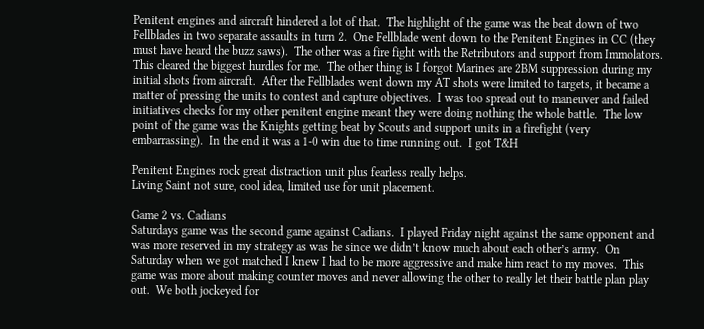Penitent engines and aircraft hindered a lot of that.  The highlight of the game was the beat down of two Fellblades in two separate assaults in turn 2.  One Fellblade went down to the Penitent Engines in CC (they must have heard the buzz saws).  The other was a fire fight with the Retributors and support from Immolators.  This cleared the biggest hurdles for me.  The other thing is I forgot Marines are 2BM suppression during my initial shots from aircraft.  After the Fellblades went down my AT shots were limited to targets, it became a matter of pressing the units to contest and capture objectives.  I was too spread out to maneuver and failed initiatives checks for my other penitent engine meant they were doing nothing the whole battle.  The low point of the game was the Knights getting beat by Scouts and support units in a firefight (very embarrassing).  In the end it was a 1-0 win due to time running out.  I got T&H

Penitent Engines rock great distraction unit plus fearless really helps.
Living Saint not sure, cool idea, limited use for unit placement.

Game 2 vs. Cadians
Saturdays game was the second game against Cadians.  I played Friday night against the same opponent and was more reserved in my strategy as was he since we didn’t know much about each other’s army.  On Saturday when we got matched I knew I had to be more aggressive and make him react to my moves.  This game was more about making counter moves and never allowing the other to really let their battle plan play out.  We both jockeyed for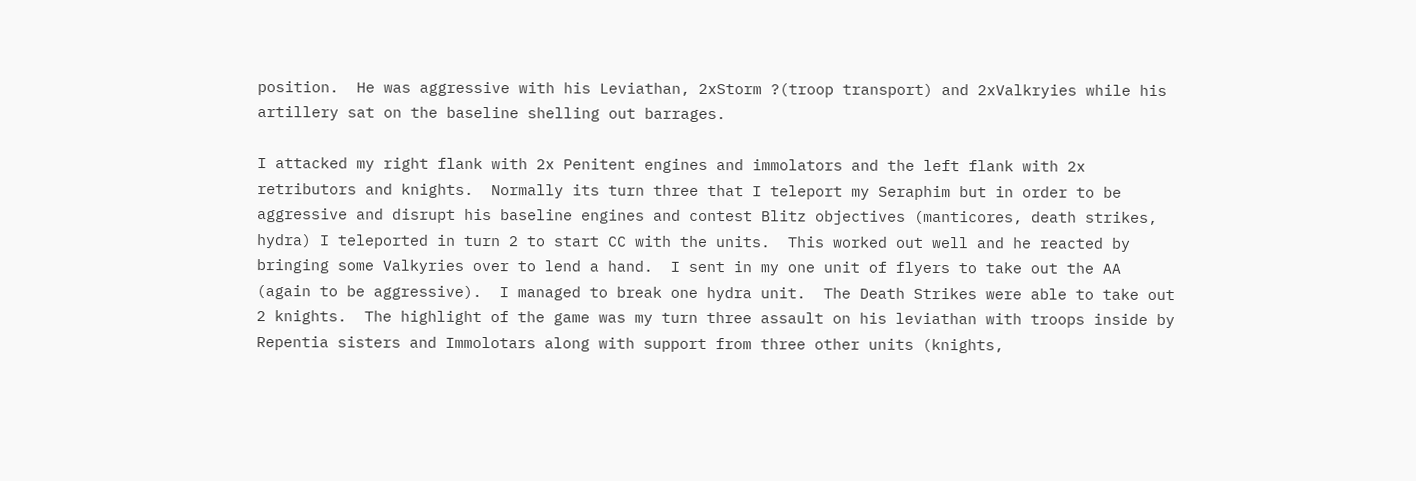position.  He was aggressive with his Leviathan, 2xStorm ?(troop transport) and 2xValkryies while his artillery sat on the baseline shelling out barrages.

I attacked my right flank with 2x Penitent engines and immolators and the left flank with 2x retributors and knights.  Normally its turn three that I teleport my Seraphim but in order to be aggressive and disrupt his baseline engines and contest Blitz objectives (manticores, death strikes, hydra) I teleported in turn 2 to start CC with the units.  This worked out well and he reacted by bringing some Valkyries over to lend a hand.  I sent in my one unit of flyers to take out the AA (again to be aggressive).  I managed to break one hydra unit.  The Death Strikes were able to take out 2 knights.  The highlight of the game was my turn three assault on his leviathan with troops inside by Repentia sisters and Immolotars along with support from three other units (knights,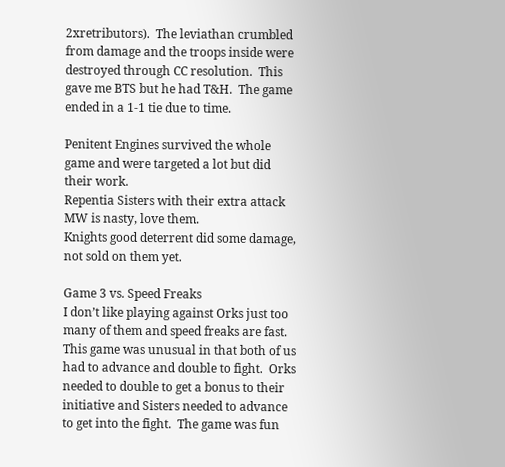2xretributors).  The leviathan crumbled from damage and the troops inside were destroyed through CC resolution.  This gave me BTS but he had T&H.  The game ended in a 1-1 tie due to time.

Penitent Engines survived the whole game and were targeted a lot but did their work.
Repentia Sisters with their extra attack MW is nasty, love them.
Knights good deterrent did some damage, not sold on them yet.

Game 3 vs. Speed Freaks
I don’t like playing against Orks just too many of them and speed freaks are fast.  This game was unusual in that both of us had to advance and double to fight.  Orks needed to double to get a bonus to their initiative and Sisters needed to advance to get into the fight.  The game was fun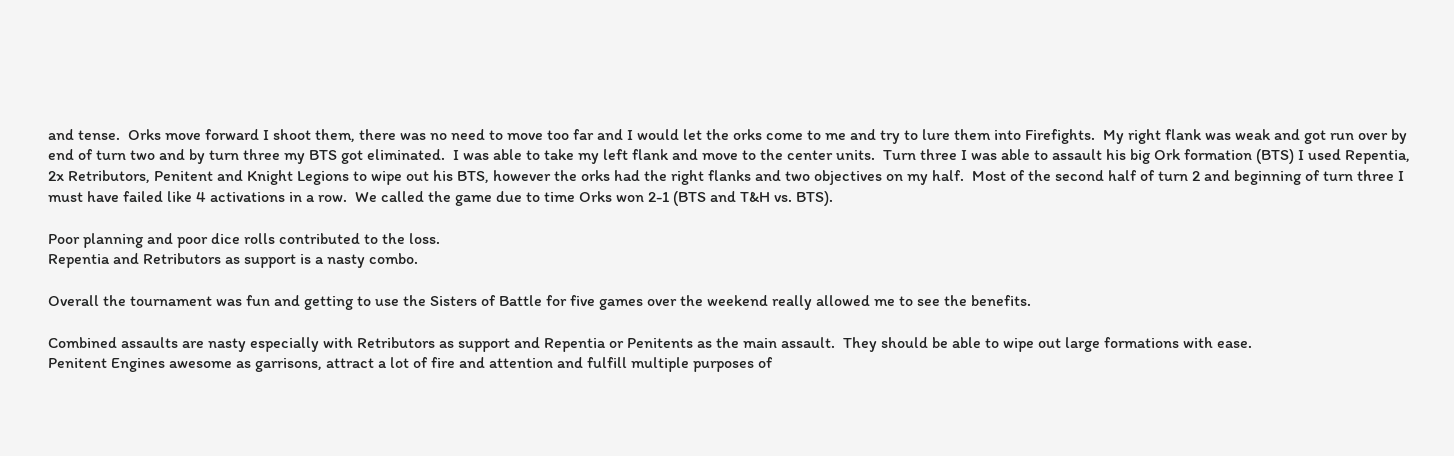and tense.  Orks move forward I shoot them, there was no need to move too far and I would let the orks come to me and try to lure them into Firefights.  My right flank was weak and got run over by end of turn two and by turn three my BTS got eliminated.  I was able to take my left flank and move to the center units.  Turn three I was able to assault his big Ork formation (BTS) I used Repentia, 2x Retributors, Penitent and Knight Legions to wipe out his BTS, however the orks had the right flanks and two objectives on my half.  Most of the second half of turn 2 and beginning of turn three I must have failed like 4 activations in a row.  We called the game due to time Orks won 2-1 (BTS and T&H vs. BTS).

Poor planning and poor dice rolls contributed to the loss.
Repentia and Retributors as support is a nasty combo.

Overall the tournament was fun and getting to use the Sisters of Battle for five games over the weekend really allowed me to see the benefits.

Combined assaults are nasty especially with Retributors as support and Repentia or Penitents as the main assault.  They should be able to wipe out large formations with ease.
Penitent Engines awesome as garrisons, attract a lot of fire and attention and fulfill multiple purposes of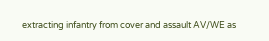extracting infantry from cover and assault AV/WE as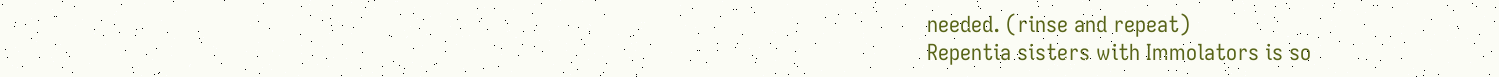needed. (rinse and repeat)
Repentia sisters with Immolators is so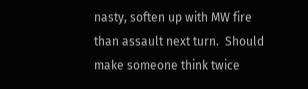nasty, soften up with MW fire than assault next turn.  Should make someone think twice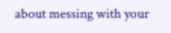about messing with your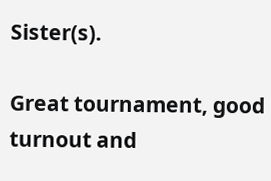Sister(s).

Great tournament, good turnout and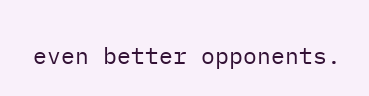even better opponents.